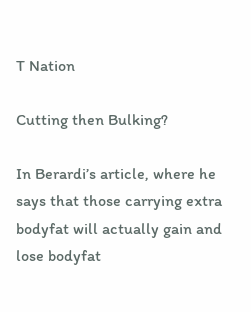T Nation

Cutting then Bulking?

In Berardi’s article, where he says that those carrying extra bodyfat will actually gain and lose bodyfat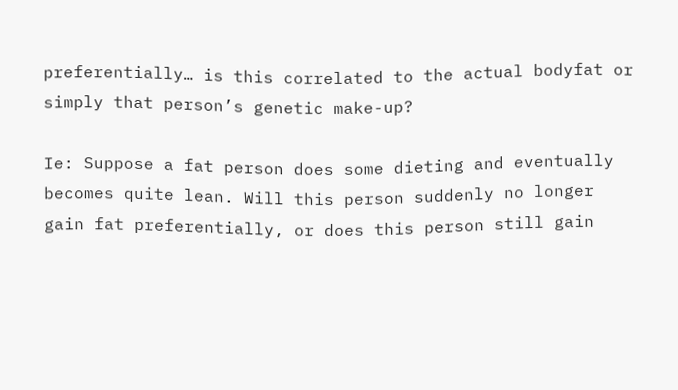preferentially… is this correlated to the actual bodyfat or simply that person’s genetic make-up?

Ie: Suppose a fat person does some dieting and eventually becomes quite lean. Will this person suddenly no longer gain fat preferentially, or does this person still gain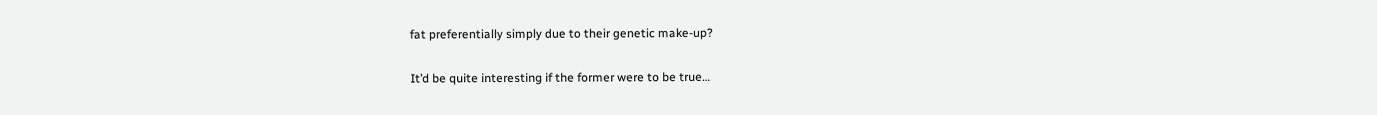fat preferentially simply due to their genetic make-up?

It’d be quite interesting if the former were to be true…